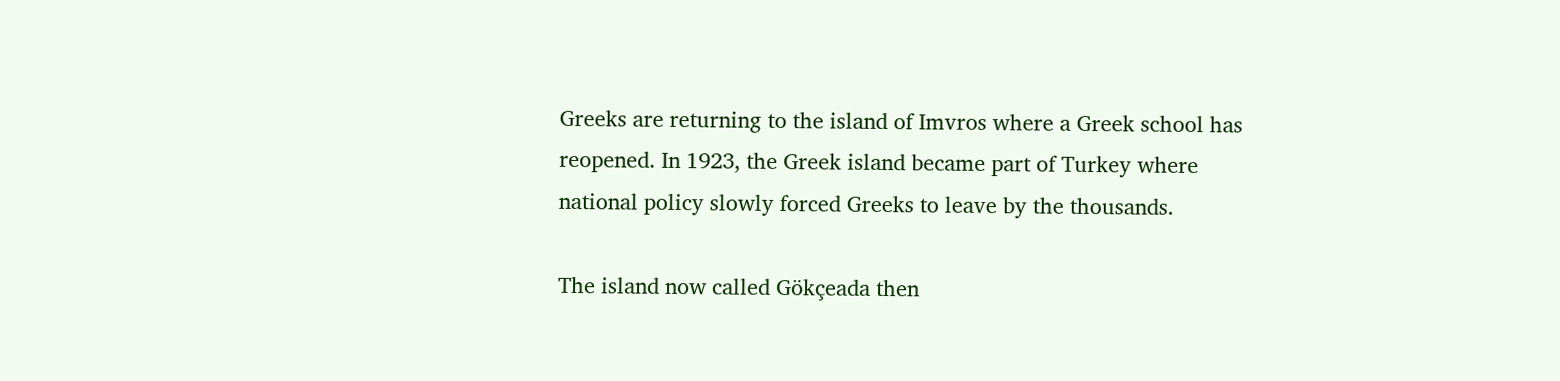Greeks are returning to the island of Imvros where a Greek school has reopened. In 1923, the Greek island became part of Turkey where national policy slowly forced Greeks to leave by the thousands.

The island now called Gökçeada then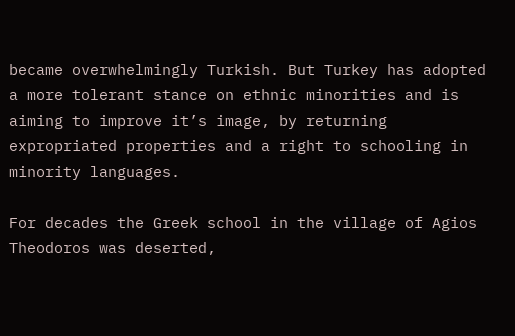became overwhelmingly Turkish. But Turkey has adopted a more tolerant stance on ethnic minorities and is aiming to improve it’s image, by returning expropriated properties and a right to schooling in minority languages.

For decades the Greek school in the village of Agios Theodoros was deserted,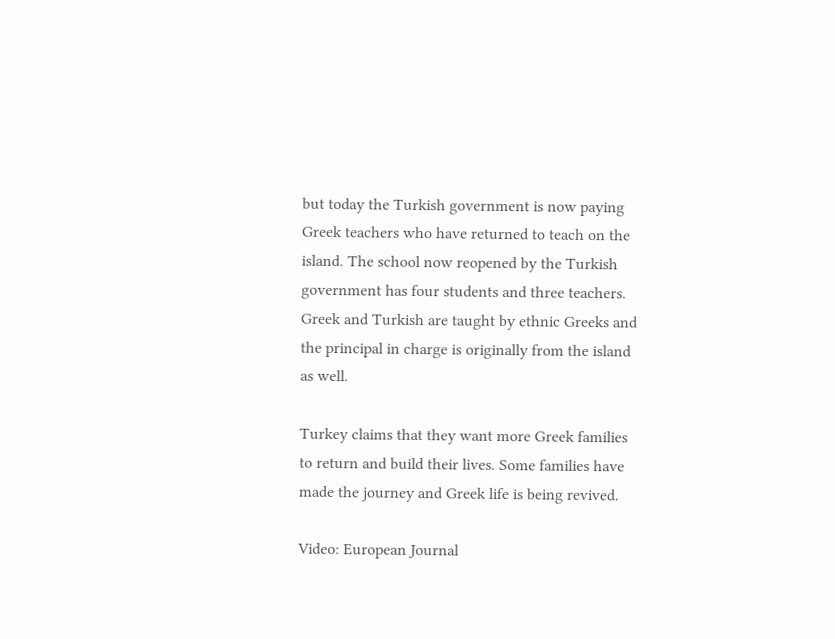but today the Turkish government is now paying Greek teachers who have returned to teach on the island. The school now reopened by the Turkish government has four students and three teachers. Greek and Turkish are taught by ethnic Greeks and the principal in charge is originally from the island as well.

Turkey claims that they want more Greek families to return and build their lives. Some families have made the journey and Greek life is being revived.

Video: European Journal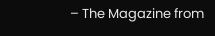– The Magazine from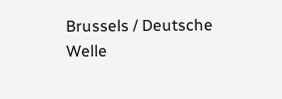Brussels / Deutsche Welle